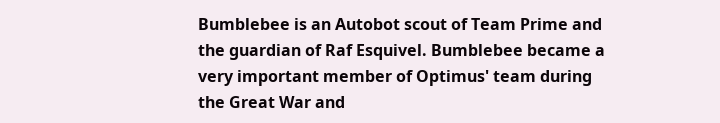Bumblebee is an Autobot scout of Team Prime and the guardian of Raf Esquivel. Bumblebee became a very important member of Optimus' team during the Great War and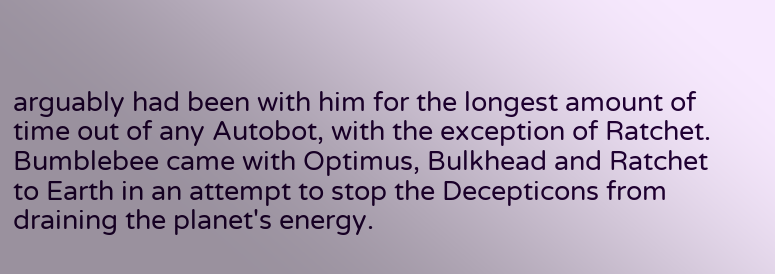arguably had been with him for the longest amount of time out of any Autobot, with the exception of Ratchet. Bumblebee came with Optimus, Bulkhead and Ratchet to Earth in an attempt to stop the Decepticons from draining the planet's energy.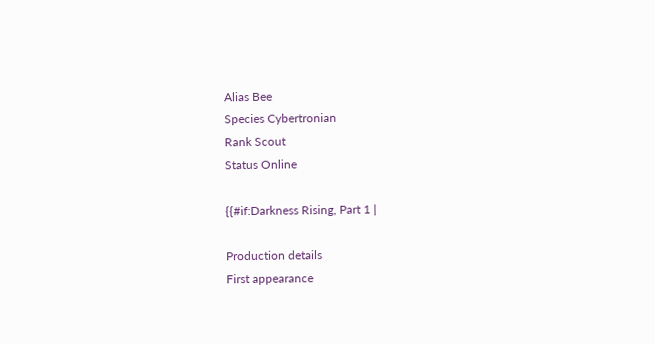Alias Bee
Species Cybertronian
Rank Scout
Status Online

{{#if:Darkness Rising, Part 1 |

Production details
First appearance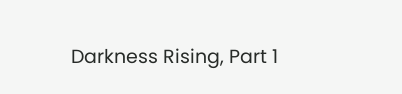Darkness Rising, Part 1